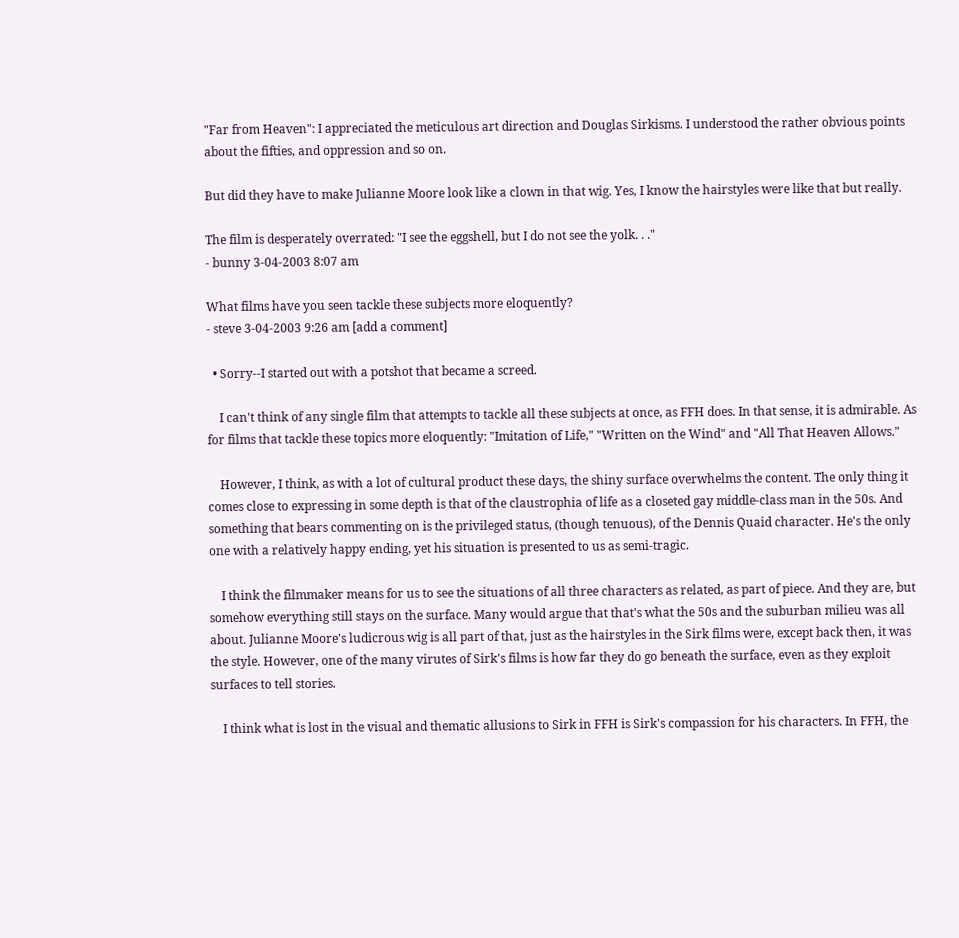"Far from Heaven": I appreciated the meticulous art direction and Douglas Sirkisms. I understood the rather obvious points about the fifties, and oppression and so on.

But did they have to make Julianne Moore look like a clown in that wig. Yes, I know the hairstyles were like that but really.

The film is desperately overrated: "I see the eggshell, but I do not see the yolk. . ."
- bunny 3-04-2003 8:07 am

What films have you seen tackle these subjects more eloquently?
- steve 3-04-2003 9:26 am [add a comment]

  • Sorry--I started out with a potshot that became a screed.

    I can't think of any single film that attempts to tackle all these subjects at once, as FFH does. In that sense, it is admirable. As for films that tackle these topics more eloquently: "Imitation of Life," "Written on the Wind" and "All That Heaven Allows."

    However, I think, as with a lot of cultural product these days, the shiny surface overwhelms the content. The only thing it comes close to expressing in some depth is that of the claustrophia of life as a closeted gay middle-class man in the 50s. And something that bears commenting on is the privileged status, (though tenuous), of the Dennis Quaid character. He's the only one with a relatively happy ending, yet his situation is presented to us as semi-tragic.

    I think the filmmaker means for us to see the situations of all three characters as related, as part of piece. And they are, but somehow everything still stays on the surface. Many would argue that that's what the 50s and the suburban milieu was all about. Julianne Moore's ludicrous wig is all part of that, just as the hairstyles in the Sirk films were, except back then, it was the style. However, one of the many virutes of Sirk's films is how far they do go beneath the surface, even as they exploit surfaces to tell stories.

    I think what is lost in the visual and thematic allusions to Sirk in FFH is Sirk's compassion for his characters. In FFH, the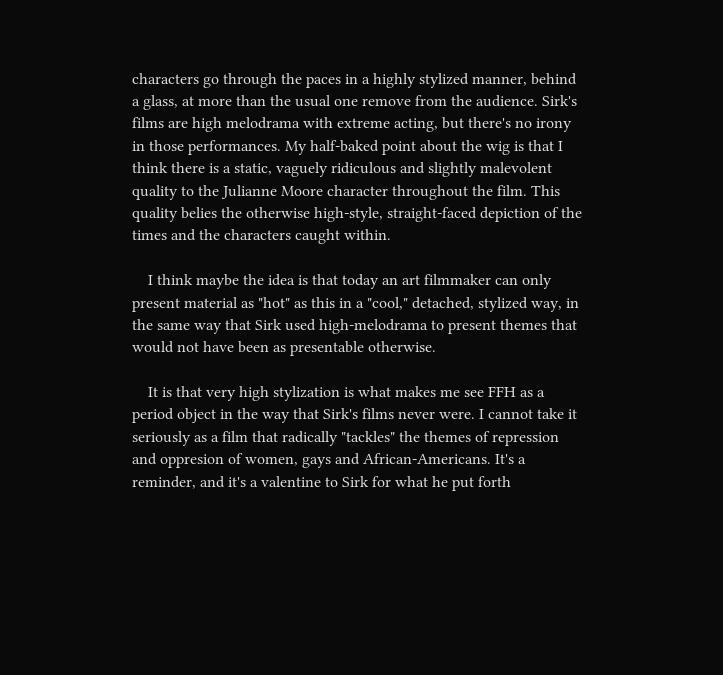characters go through the paces in a highly stylized manner, behind a glass, at more than the usual one remove from the audience. Sirk's films are high melodrama with extreme acting, but there's no irony in those performances. My half-baked point about the wig is that I think there is a static, vaguely ridiculous and slightly malevolent quality to the Julianne Moore character throughout the film. This quality belies the otherwise high-style, straight-faced depiction of the times and the characters caught within.

    I think maybe the idea is that today an art filmmaker can only present material as "hot" as this in a "cool," detached, stylized way, in the same way that Sirk used high-melodrama to present themes that would not have been as presentable otherwise.

    It is that very high stylization is what makes me see FFH as a period object in the way that Sirk's films never were. I cannot take it seriously as a film that radically "tackles" the themes of repression and oppresion of women, gays and African-Americans. It's a reminder, and it's a valentine to Sirk for what he put forth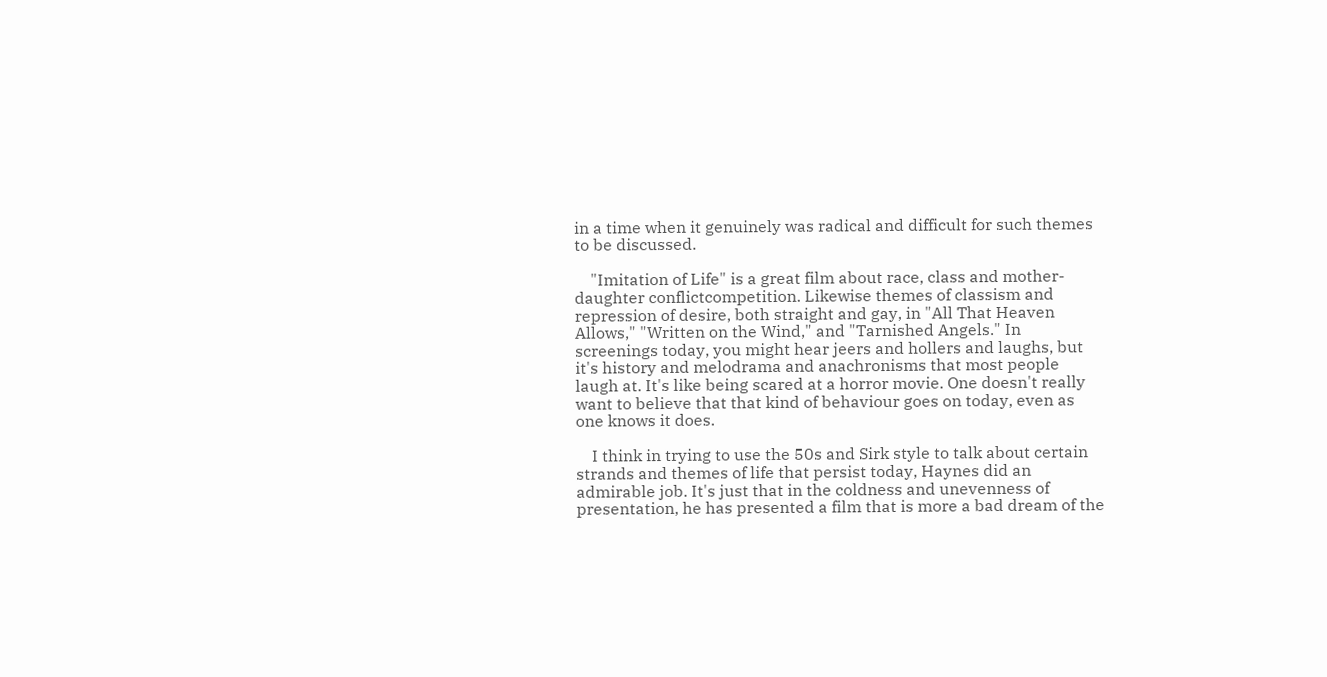in a time when it genuinely was radical and difficult for such themes to be discussed.

    "Imitation of Life" is a great film about race, class and mother-daughter conflictcompetition. Likewise themes of classism and repression of desire, both straight and gay, in "All That Heaven Allows," "Written on the Wind," and "Tarnished Angels." In screenings today, you might hear jeers and hollers and laughs, but it's history and melodrama and anachronisms that most people laugh at. It's like being scared at a horror movie. One doesn't really want to believe that that kind of behaviour goes on today, even as one knows it does.

    I think in trying to use the 50s and Sirk style to talk about certain strands and themes of life that persist today, Haynes did an admirable job. It's just that in the coldness and unevenness of presentation, he has presented a film that is more a bad dream of the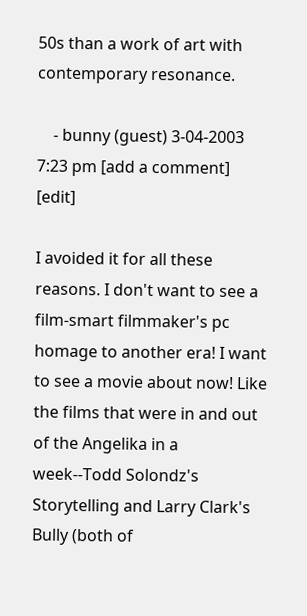50s than a work of art with contemporary resonance.

    - bunny (guest) 3-04-2003 7:23 pm [add a comment] [edit]

I avoided it for all these reasons. I don't want to see a film-smart filmmaker's pc homage to another era! I want to see a movie about now! Like the films that were in and out of the Angelika in a week--Todd Solondz's Storytelling and Larry Clark's Bully (both of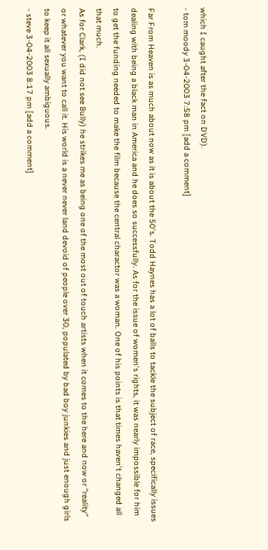which I caught after the fact on DVD).
- tom moody 3-04-2003 7:58 pm [add a comment]

Far From Heaven is as much about now as it is about the 50's. Todd Haynes has a lot of balls to tackle the subject of race, specifically issues dealing with being a black man in America and he does so successfully. As for the issue of women's rights, it was nearly impossible for him to get the funding needed to make the film because the central charactor was a woman. One of his points is that times haven't changed all that much.
As for Clark, (I did not see Bully) he strikes me as being one of the most out of touch artists when it comes to the here and now or "reality" or whatever you want to call it. His world is a never never land devoid of people over 30, populated by bad boy junkies and just enough girls to keep it all sexually ambiguous.
- steve 3-04-2003 8:17 pm [add a comment]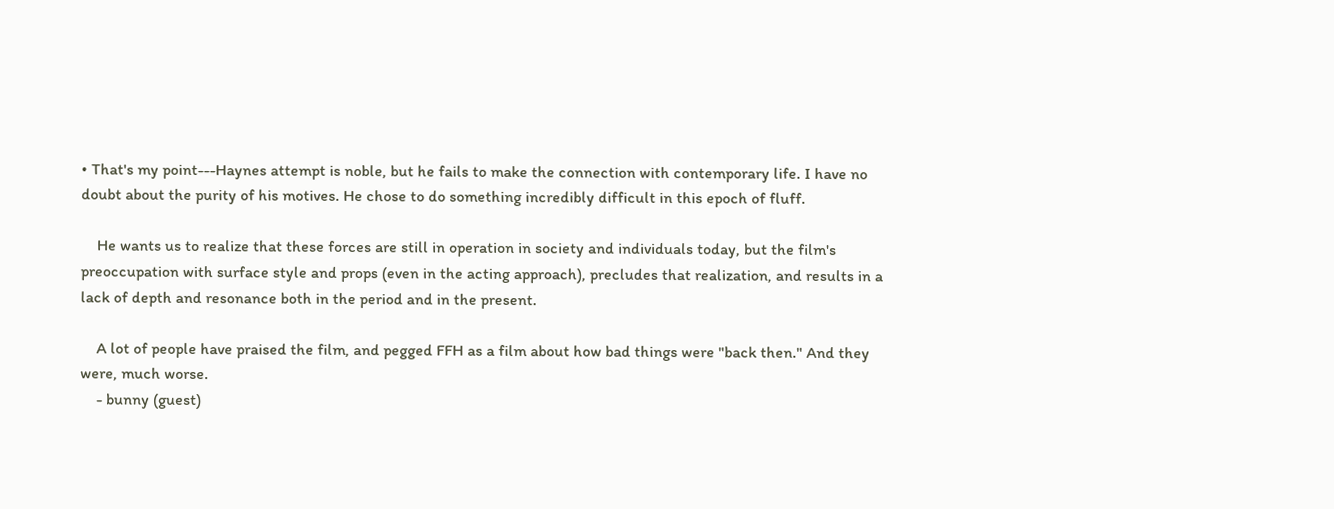• That's my point---Haynes attempt is noble, but he fails to make the connection with contemporary life. I have no doubt about the purity of his motives. He chose to do something incredibly difficult in this epoch of fluff.

    He wants us to realize that these forces are still in operation in society and individuals today, but the film's preoccupation with surface style and props (even in the acting approach), precludes that realization, and results in a lack of depth and resonance both in the period and in the present.

    A lot of people have praised the film, and pegged FFH as a film about how bad things were "back then." And they were, much worse.
    - bunny (guest)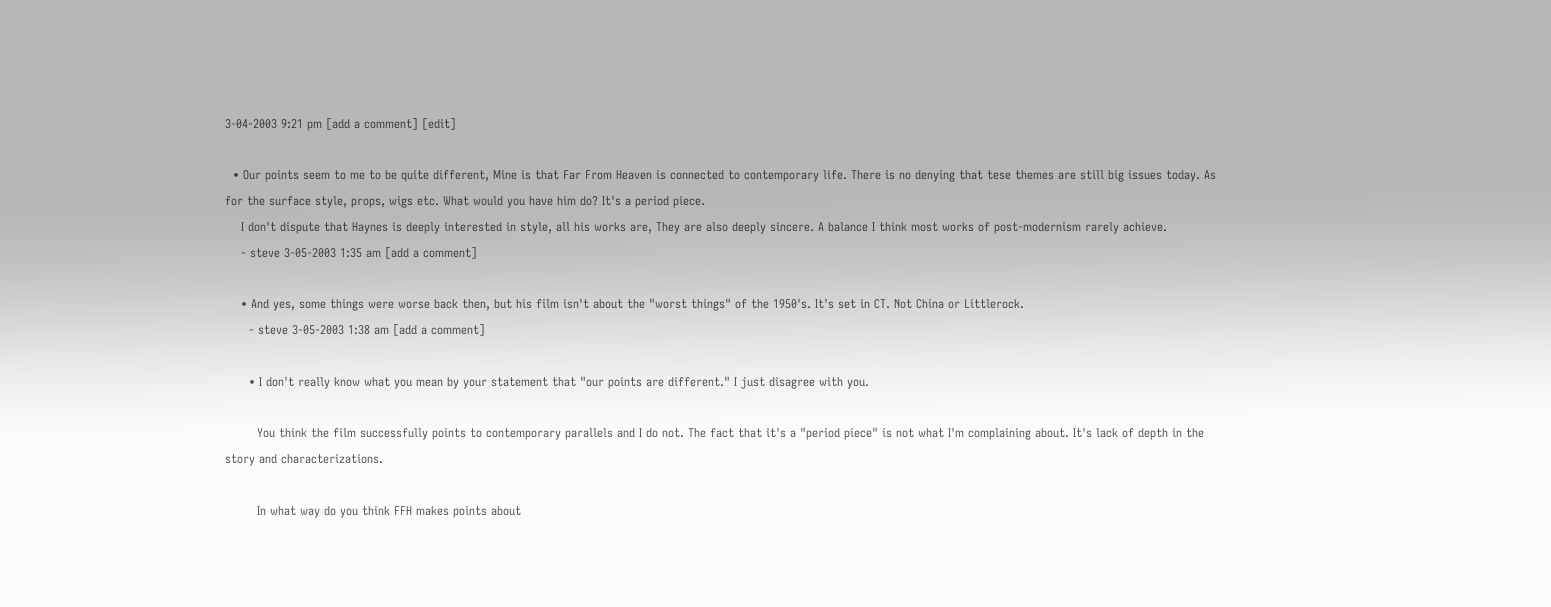3-04-2003 9:21 pm [add a comment] [edit]

  • Our points seem to me to be quite different, Mine is that Far From Heaven is connected to contemporary life. There is no denying that tese themes are still big issues today. As for the surface style, props, wigs etc. What would you have him do? It's a period piece.
    I don't dispute that Haynes is deeply interested in style, all his works are, They are also deeply sincere. A balance I think most works of post-modernism rarely achieve.
    - steve 3-05-2003 1:35 am [add a comment]

    • And yes, some things were worse back then, but his film isn't about the "worst things" of the 1950's. It's set in CT. Not China or Littlerock.
      - steve 3-05-2003 1:38 am [add a comment]

      • I don't really know what you mean by your statement that "our points are different." I just disagree with you.

        You think the film successfully points to contemporary parallels and I do not. The fact that it's a "period piece" is not what I'm complaining about. It's lack of depth in the story and characterizations.

        In what way do you think FFH makes points about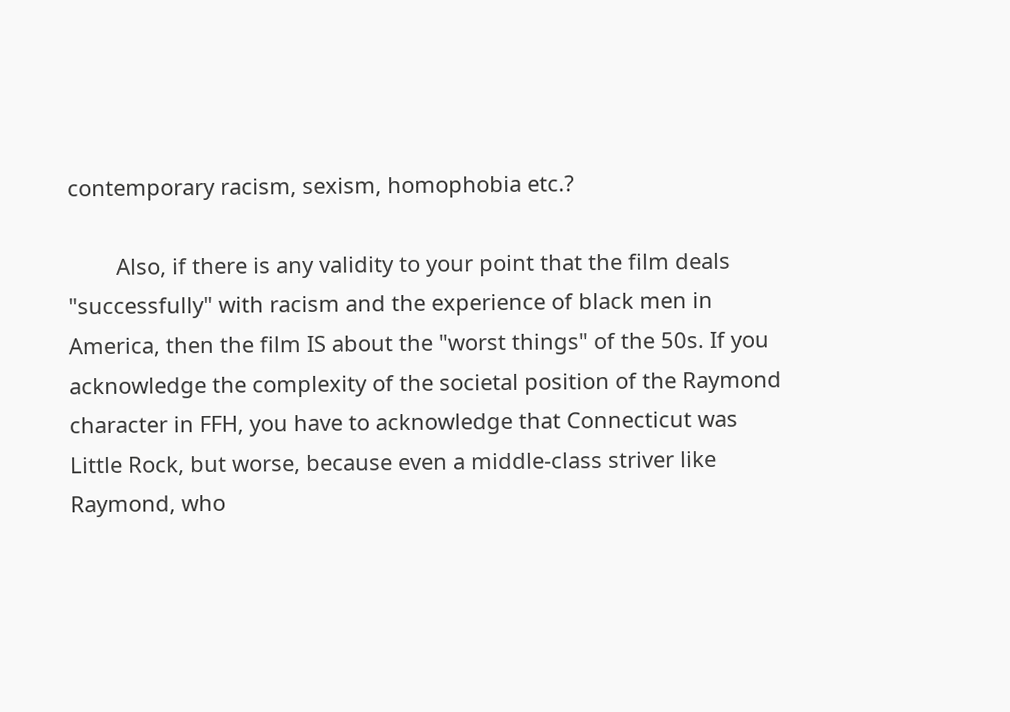contemporary racism, sexism, homophobia etc.?

        Also, if there is any validity to your point that the film deals "successfully" with racism and the experience of black men in America, then the film IS about the "worst things" of the 50s. If you acknowledge the complexity of the societal position of the Raymond character in FFH, you have to acknowledge that Connecticut was Little Rock, but worse, because even a middle-class striver like Raymond, who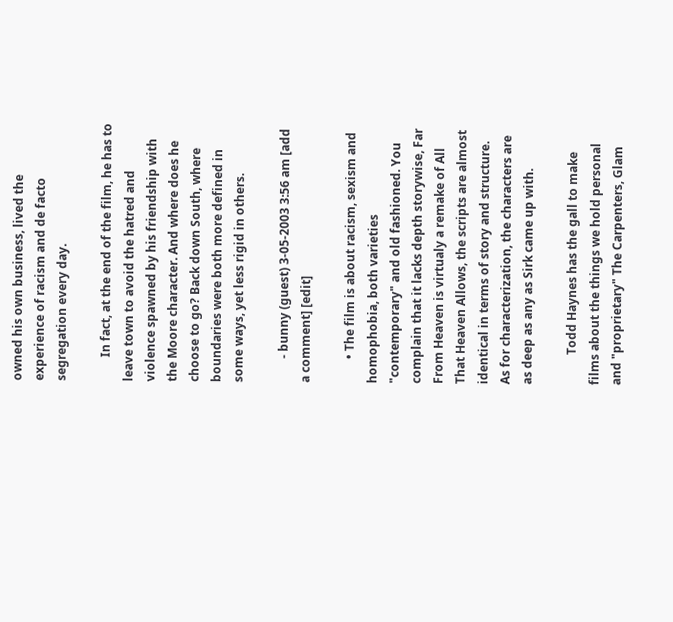owned his own business, lived the experience of racism and de facto segregation every day.

        In fact, at the end of the film, he has to leave town to avoid the hatred and violence spawned by his friendship with the Moore character. And where does he choose to go? Back down South, where boundaries were both more defined in some ways, yet less rigid in others.

        - bunny (guest) 3-05-2003 3:56 am [add a comment] [edit]

        • The film is about racism, sexism and homophobia, both varieties "contemporary" and old fashioned. You complain that it lacks depth storywise, Far From Heaven is virtualy a remake of All That Heaven Allows, the scripts are almost identical in terms of story and structure. As for characterization, the characters are as deep as any as Sirk came up with.

          Todd Haynes has the gall to make films about the things we hold personal and "proprietary" The Carpenters, Glam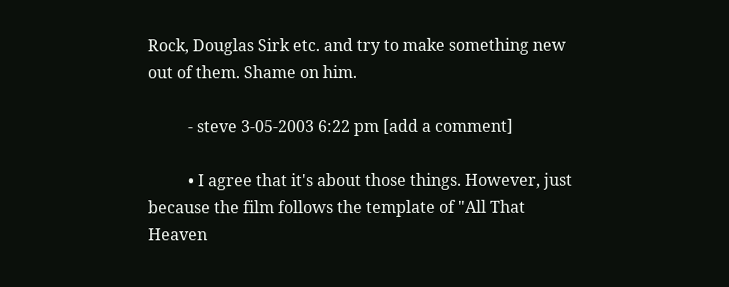Rock, Douglas Sirk etc. and try to make something new out of them. Shame on him.

          - steve 3-05-2003 6:22 pm [add a comment]

          • I agree that it's about those things. However, just because the film follows the template of "All That Heaven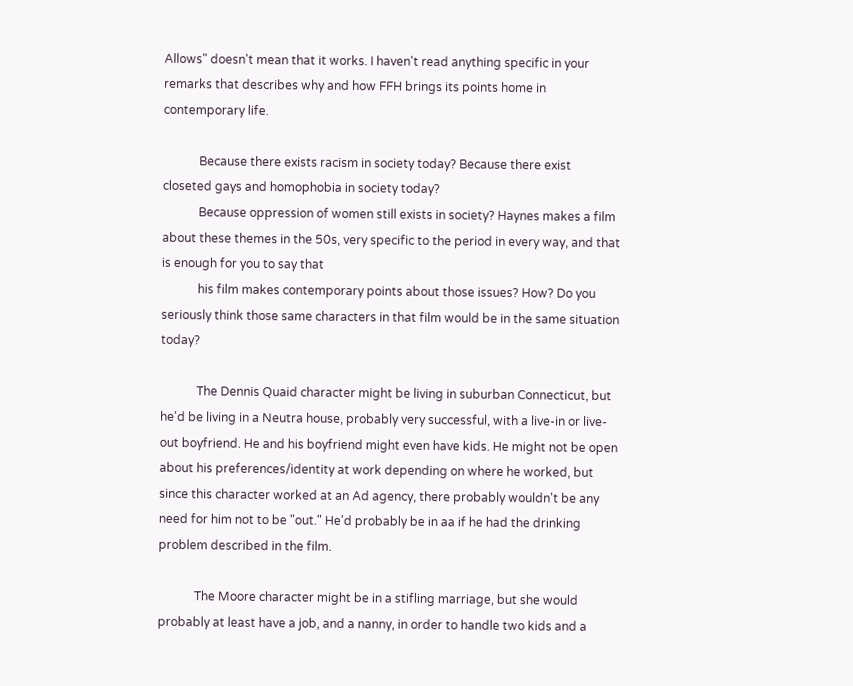Allows" doesn't mean that it works. I haven't read anything specific in your remarks that describes why and how FFH brings its points home in contemporary life.

            Because there exists racism in society today? Because there exist closeted gays and homophobia in society today?
            Because oppression of women still exists in society? Haynes makes a film about these themes in the 50s, very specific to the period in every way, and that is enough for you to say that
            his film makes contemporary points about those issues? How? Do you seriously think those same characters in that film would be in the same situation today?

            The Dennis Quaid character might be living in suburban Connecticut, but he'd be living in a Neutra house, probably very successful, with a live-in or live-out boyfriend. He and his boyfriend might even have kids. He might not be open about his preferences/identity at work depending on where he worked, but since this character worked at an Ad agency, there probably wouldn't be any need for him not to be "out." He'd probably be in aa if he had the drinking problem described in the film.

            The Moore character might be in a stifling marriage, but she would probably at least have a job, and a nanny, in order to handle two kids and a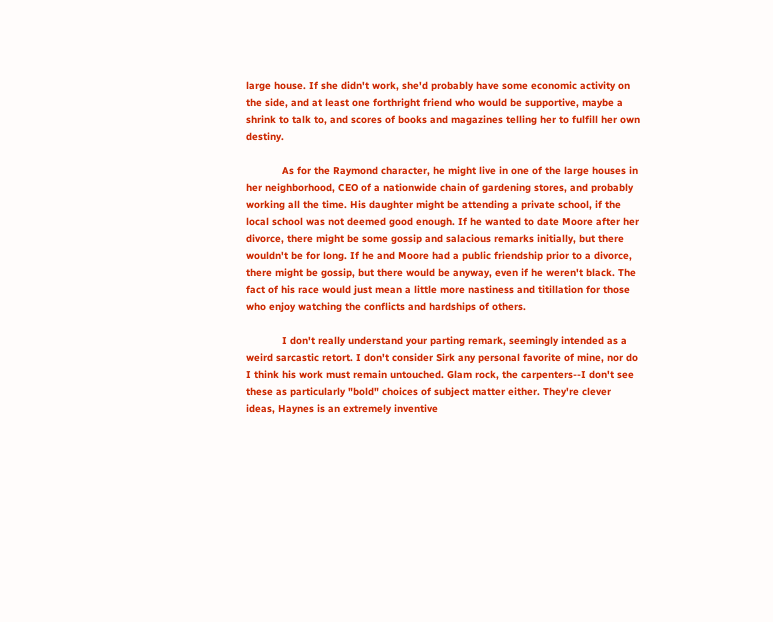large house. If she didn't work, she'd probably have some economic activity on the side, and at least one forthright friend who would be supportive, maybe a shrink to talk to, and scores of books and magazines telling her to fulfill her own destiny.

            As for the Raymond character, he might live in one of the large houses in her neighborhood, CEO of a nationwide chain of gardening stores, and probably working all the time. His daughter might be attending a private school, if the local school was not deemed good enough. If he wanted to date Moore after her divorce, there might be some gossip and salacious remarks initially, but there wouldn't be for long. If he and Moore had a public friendship prior to a divorce, there might be gossip, but there would be anyway, even if he weren't black. The fact of his race would just mean a little more nastiness and titillation for those who enjoy watching the conflicts and hardships of others.

            I don't really understand your parting remark, seemingly intended as a weird sarcastic retort. I don't consider Sirk any personal favorite of mine, nor do I think his work must remain untouched. Glam rock, the carpenters--I don't see these as particularly "bold" choices of subject matter either. They're clever ideas, Haynes is an extremely inventive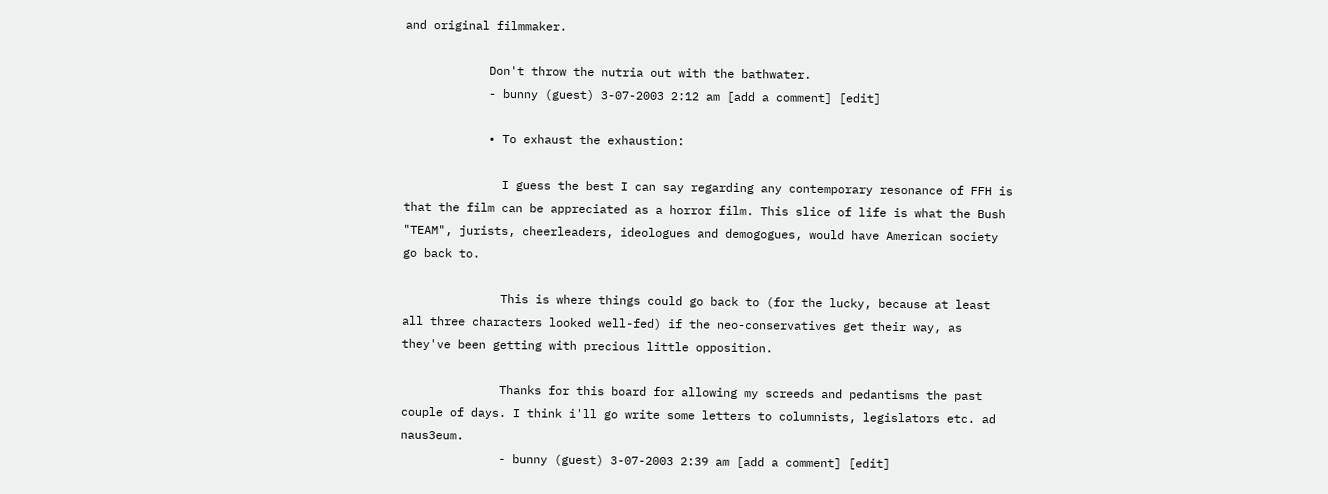and original filmmaker.

            Don't throw the nutria out with the bathwater.
            - bunny (guest) 3-07-2003 2:12 am [add a comment] [edit]

            • To exhaust the exhaustion:

              I guess the best I can say regarding any contemporary resonance of FFH is that the film can be appreciated as a horror film. This slice of life is what the Bush "TEAM", jurists, cheerleaders, ideologues and demogogues, would have American society go back to.

              This is where things could go back to (for the lucky, because at least all three characters looked well-fed) if the neo-conservatives get their way, as they've been getting with precious little opposition.

              Thanks for this board for allowing my screeds and pedantisms the past couple of days. I think i'll go write some letters to columnists, legislators etc. ad naus3eum.
              - bunny (guest) 3-07-2003 2:39 am [add a comment] [edit]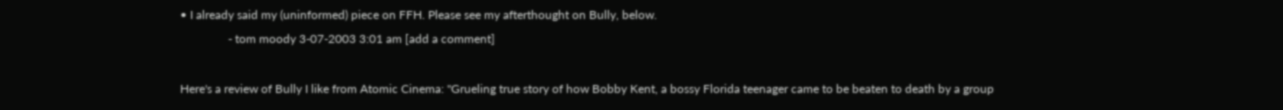• I already said my (uninformed) piece on FFH. Please see my afterthought on Bully, below.
                - tom moody 3-07-2003 3:01 am [add a comment]

Here's a review of Bully I like from Atomic Cinema: "Grueling true story of how Bobby Kent, a bossy Florida teenager came to be beaten to death by a group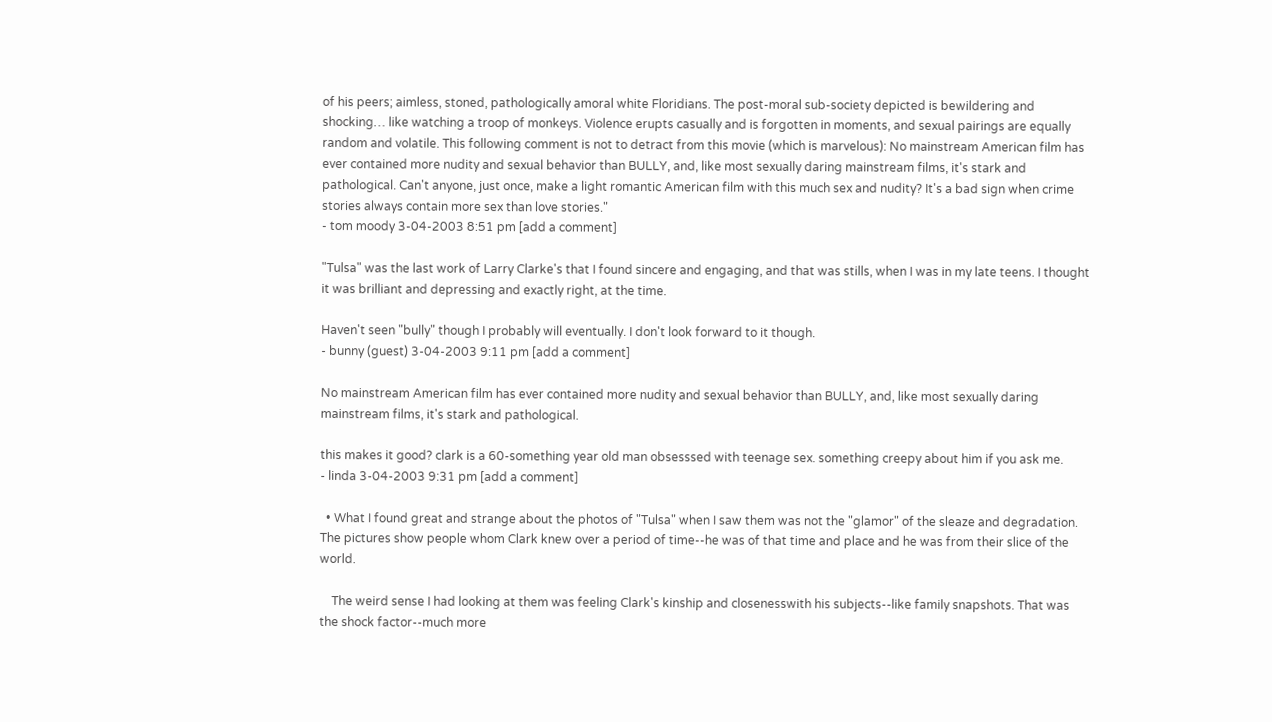of his peers; aimless, stoned, pathologically amoral white Floridians. The post-moral sub-society depicted is bewildering and shocking… like watching a troop of monkeys. Violence erupts casually and is forgotten in moments, and sexual pairings are equally random and volatile. This following comment is not to detract from this movie (which is marvelous): No mainstream American film has ever contained more nudity and sexual behavior than BULLY, and, like most sexually daring mainstream films, it's stark and pathological. Can't anyone, just once, make a light romantic American film with this much sex and nudity? It's a bad sign when crime stories always contain more sex than love stories."
- tom moody 3-04-2003 8:51 pm [add a comment]

"Tulsa" was the last work of Larry Clarke's that I found sincere and engaging, and that was stills, when I was in my late teens. I thought it was brilliant and depressing and exactly right, at the time.

Haven't seen "bully" though I probably will eventually. I don't look forward to it though.
- bunny (guest) 3-04-2003 9:11 pm [add a comment]

No mainstream American film has ever contained more nudity and sexual behavior than BULLY, and, like most sexually daring mainstream films, it's stark and pathological.

this makes it good? clark is a 60-something year old man obsesssed with teenage sex. something creepy about him if you ask me.
- linda 3-04-2003 9:31 pm [add a comment]

  • What I found great and strange about the photos of "Tulsa" when I saw them was not the "glamor" of the sleaze and degradation. The pictures show people whom Clark knew over a period of time--he was of that time and place and he was from their slice of the world.

    The weird sense I had looking at them was feeling Clark's kinship and closenesswith his subjects--like family snapshots. That was the shock factor--much more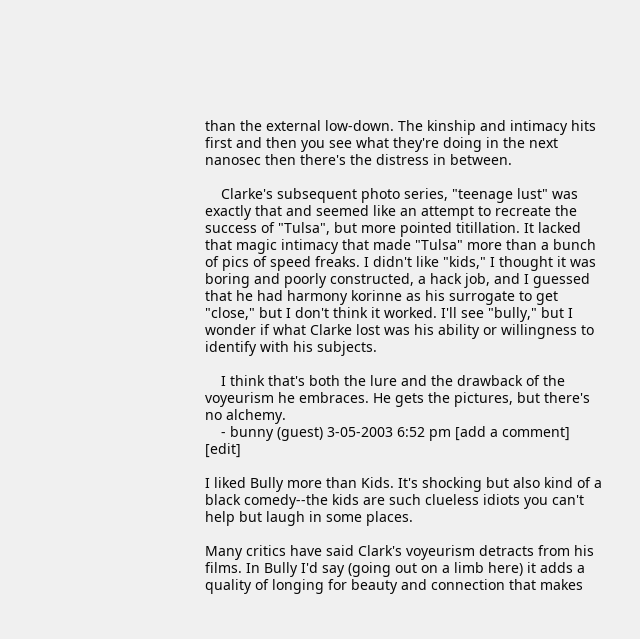than the external low-down. The kinship and intimacy hits first and then you see what they're doing in the next nanosec then there's the distress in between.

    Clarke's subsequent photo series, "teenage lust" was exactly that and seemed like an attempt to recreate the success of "Tulsa", but more pointed titillation. It lacked that magic intimacy that made "Tulsa" more than a bunch of pics of speed freaks. I didn't like "kids," I thought it was boring and poorly constructed, a hack job, and I guessed that he had harmony korinne as his surrogate to get "close," but I don't think it worked. I'll see "bully," but I wonder if what Clarke lost was his ability or willingness to identify with his subjects.

    I think that's both the lure and the drawback of the voyeurism he embraces. He gets the pictures, but there's no alchemy.
    - bunny (guest) 3-05-2003 6:52 pm [add a comment] [edit]

I liked Bully more than Kids. It's shocking but also kind of a black comedy--the kids are such clueless idiots you can't help but laugh in some places.

Many critics have said Clark's voyeurism detracts from his films. In Bully I'd say (going out on a limb here) it adds a quality of longing for beauty and connection that makes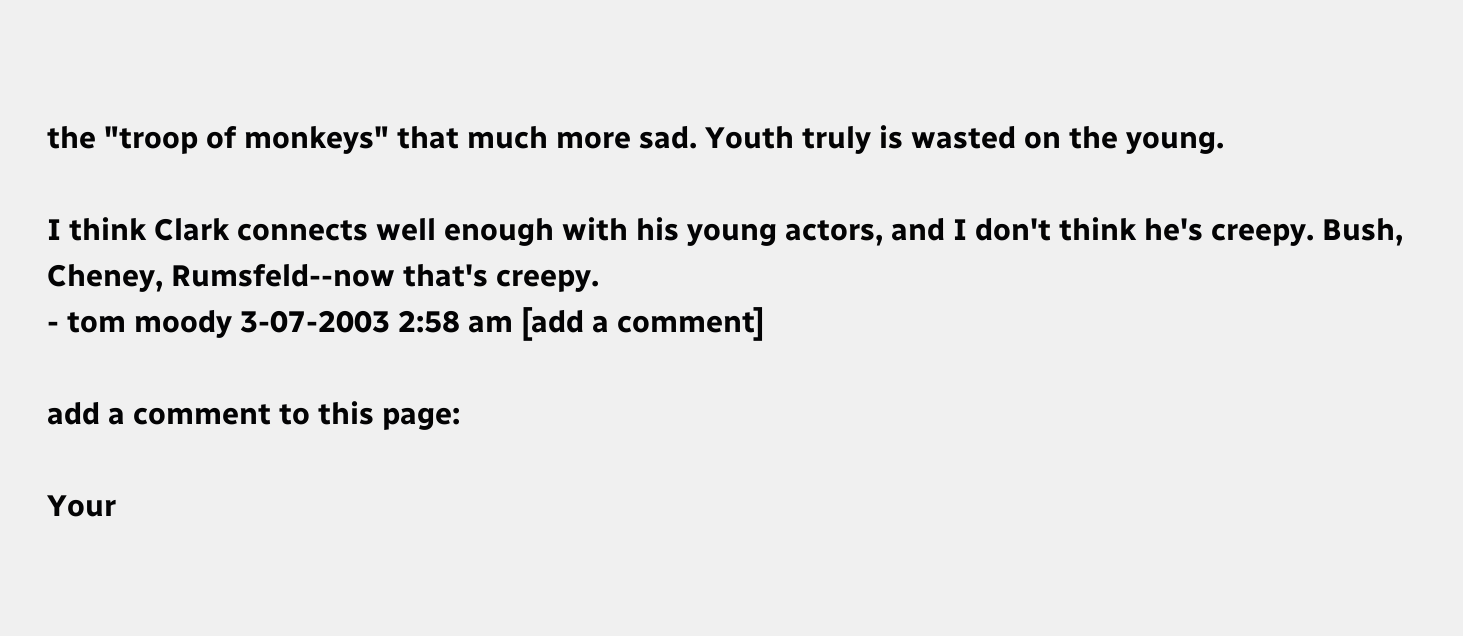the "troop of monkeys" that much more sad. Youth truly is wasted on the young.

I think Clark connects well enough with his young actors, and I don't think he's creepy. Bush, Cheney, Rumsfeld--now that's creepy.
- tom moody 3-07-2003 2:58 am [add a comment]

add a comment to this page:

Your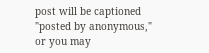post will be captioned "posted by anonymous,"
or you may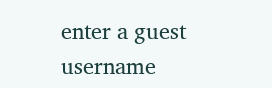enter a guest username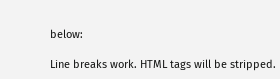below:

Line breaks work. HTML tags will be stripped.